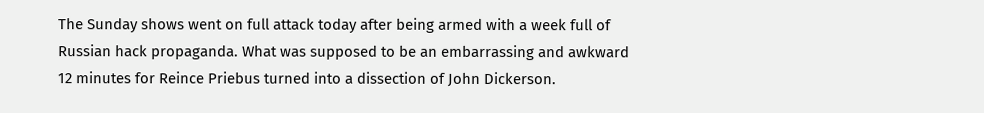The Sunday shows went on full attack today after being armed with a week full of Russian hack propaganda. What was supposed to be an embarrassing and awkward 12 minutes for Reince Priebus turned into a dissection of John Dickerson.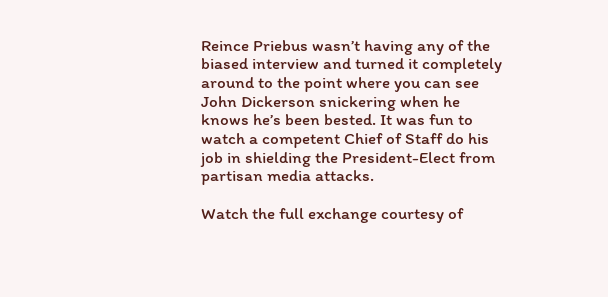Reince Priebus wasn’t having any of the biased interview and turned it completely around to the point where you can see John Dickerson snickering when he knows he’s been bested. It was fun to watch a competent Chief of Staff do his job in shielding the President-Elect from partisan media attacks.

Watch the full exchange courtesy of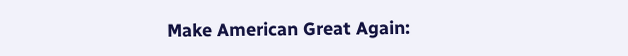Make American Great Again: